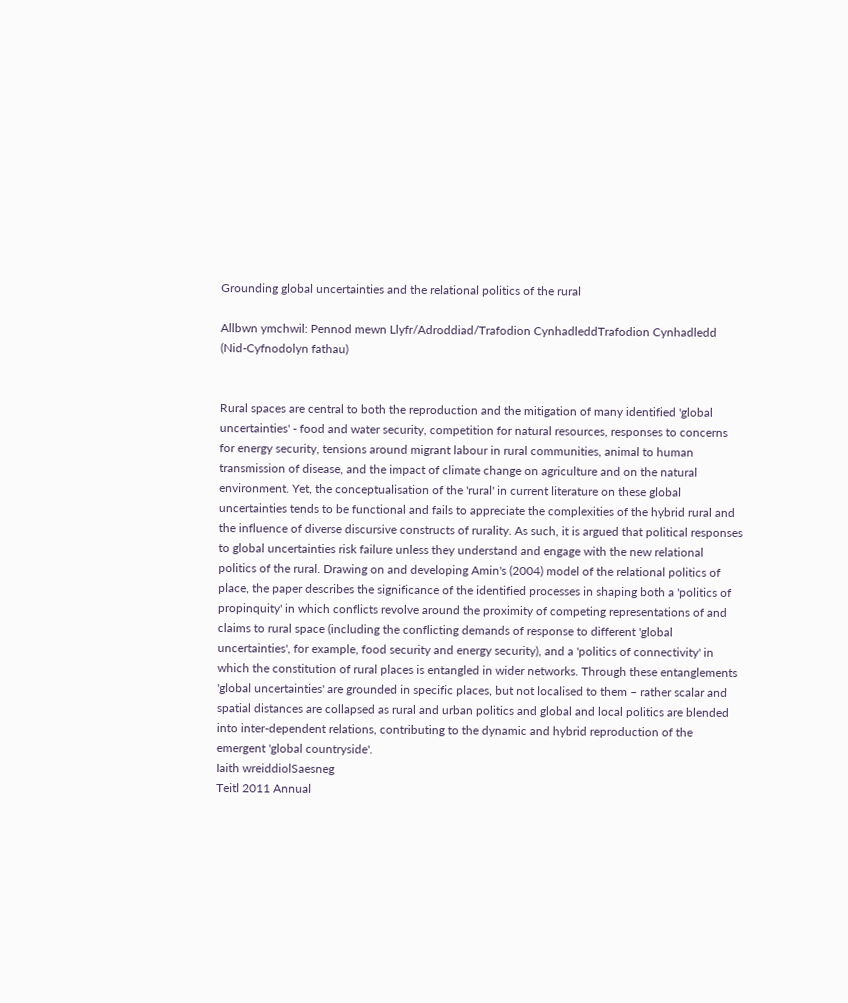Grounding global uncertainties and the relational politics of the rural

Allbwn ymchwil: Pennod mewn Llyfr/Adroddiad/Trafodion CynhadleddTrafodion Cynhadledd (Nid-Cyfnodolyn fathau)


Rural spaces are central to both the reproduction and the mitigation of many identified 'global uncertainties' - food and water security, competition for natural resources, responses to concerns for energy security, tensions around migrant labour in rural communities, animal to human transmission of disease, and the impact of climate change on agriculture and on the natural environment. Yet, the conceptualisation of the 'rural' in current literature on these global uncertainties tends to be functional and fails to appreciate the complexities of the hybrid rural and the influence of diverse discursive constructs of rurality. As such, it is argued that political responses to global uncertainties risk failure unless they understand and engage with the new relational politics of the rural. Drawing on and developing Amin's (2004) model of the relational politics of place, the paper describes the significance of the identified processes in shaping both a 'politics of propinquity' in which conflicts revolve around the proximity of competing representations of and claims to rural space (including the conflicting demands of response to different 'global uncertainties', for example, food security and energy security), and a 'politics of connectivity' in which the constitution of rural places is entangled in wider networks. Through these entanglements 'global uncertainties' are grounded in specific places, but not localised to them – rather scalar and spatial distances are collapsed as rural and urban politics and global and local politics are blended into inter-dependent relations, contributing to the dynamic and hybrid reproduction of the emergent 'global countryside'.
Iaith wreiddiolSaesneg
Teitl 2011 Annual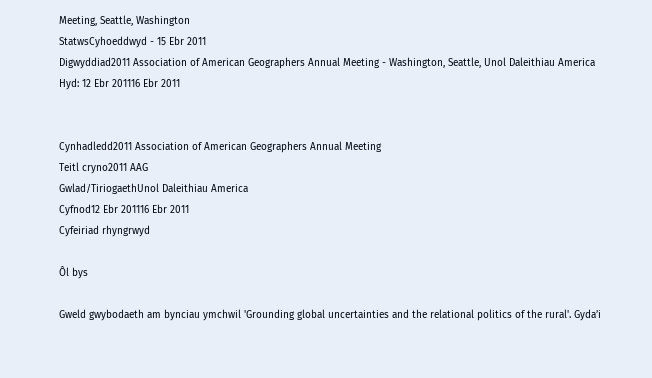Meeting, Seattle, Washington
StatwsCyhoeddwyd - 15 Ebr 2011
Digwyddiad2011 Association of American Geographers Annual Meeting - Washington, Seattle, Unol Daleithiau America
Hyd: 12 Ebr 201116 Ebr 2011


Cynhadledd2011 Association of American Geographers Annual Meeting
Teitl cryno2011 AAG
Gwlad/TiriogaethUnol Daleithiau America
Cyfnod12 Ebr 201116 Ebr 2011
Cyfeiriad rhyngrwyd

Ôl bys

Gweld gwybodaeth am bynciau ymchwil 'Grounding global uncertainties and the relational politics of the rural'. Gyda’i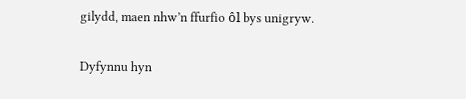gilydd, maen nhw’n ffurfio ôl bys unigryw.

Dyfynnu hyn